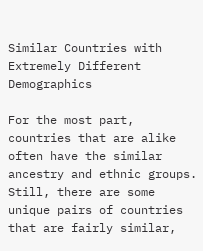Similar Countries with Extremely Different Demographics

For the most part, countries that are alike often have the similar ancestry and ethnic groups. Still, there are some unique pairs of countries that are fairly similar,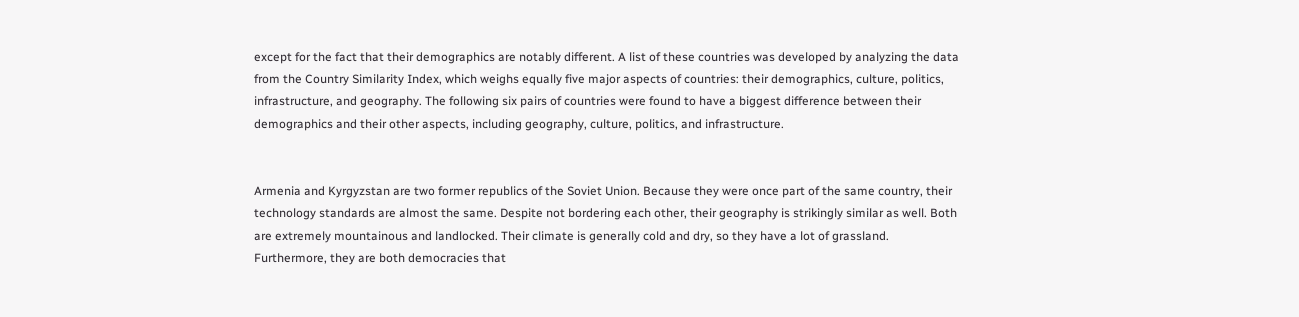except for the fact that their demographics are notably different. A list of these countries was developed by analyzing the data from the Country Similarity Index, which weighs equally five major aspects of countries: their demographics, culture, politics, infrastructure, and geography. The following six pairs of countries were found to have a biggest difference between their demographics and their other aspects, including geography, culture, politics, and infrastructure.


Armenia and Kyrgyzstan are two former republics of the Soviet Union. Because they were once part of the same country, their technology standards are almost the same. Despite not bordering each other, their geography is strikingly similar as well. Both are extremely mountainous and landlocked. Their climate is generally cold and dry, so they have a lot of grassland. Furthermore, they are both democracies that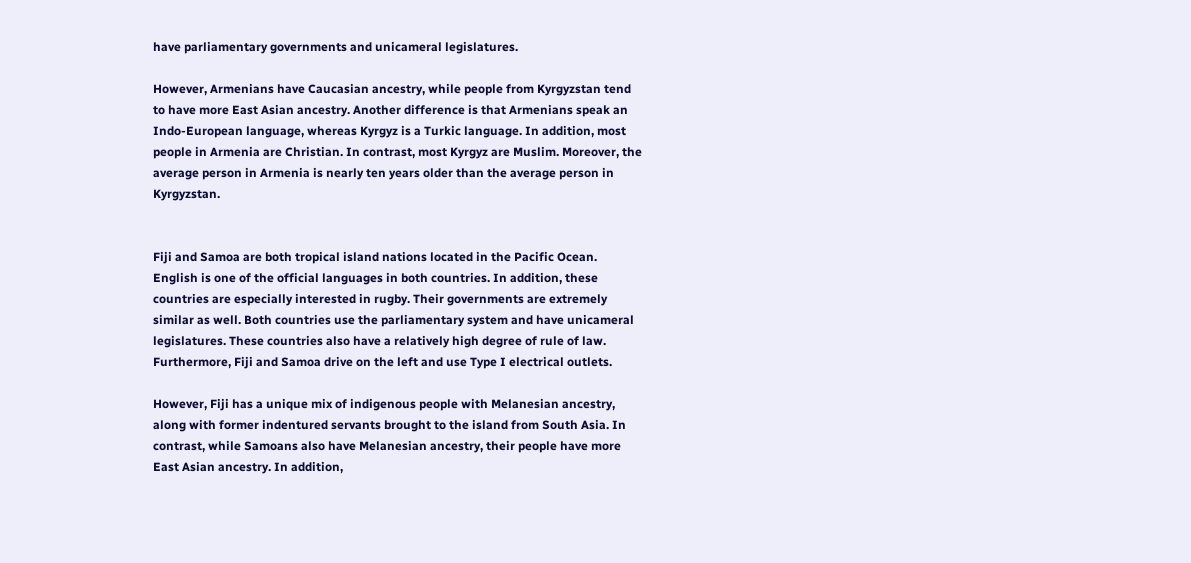have parliamentary governments and unicameral legislatures.

However, Armenians have Caucasian ancestry, while people from Kyrgyzstan tend to have more East Asian ancestry. Another difference is that Armenians speak an Indo-European language, whereas Kyrgyz is a Turkic language. In addition, most people in Armenia are Christian. In contrast, most Kyrgyz are Muslim. Moreover, the average person in Armenia is nearly ten years older than the average person in Kyrgyzstan.


Fiji and Samoa are both tropical island nations located in the Pacific Ocean. English is one of the official languages in both countries. In addition, these countries are especially interested in rugby. Their governments are extremely similar as well. Both countries use the parliamentary system and have unicameral legislatures. These countries also have a relatively high degree of rule of law. Furthermore, Fiji and Samoa drive on the left and use Type I electrical outlets.

However, Fiji has a unique mix of indigenous people with Melanesian ancestry, along with former indentured servants brought to the island from South Asia. In contrast, while Samoans also have Melanesian ancestry, their people have more East Asian ancestry. In addition,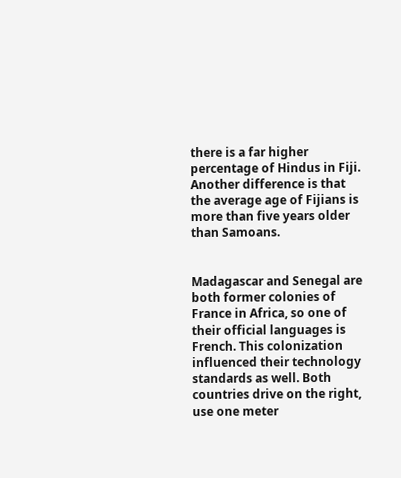there is a far higher percentage of Hindus in Fiji. Another difference is that the average age of Fijians is more than five years older than Samoans.


Madagascar and Senegal are both former colonies of France in Africa, so one of their official languages is French. This colonization influenced their technology standards as well. Both countries drive on the right, use one meter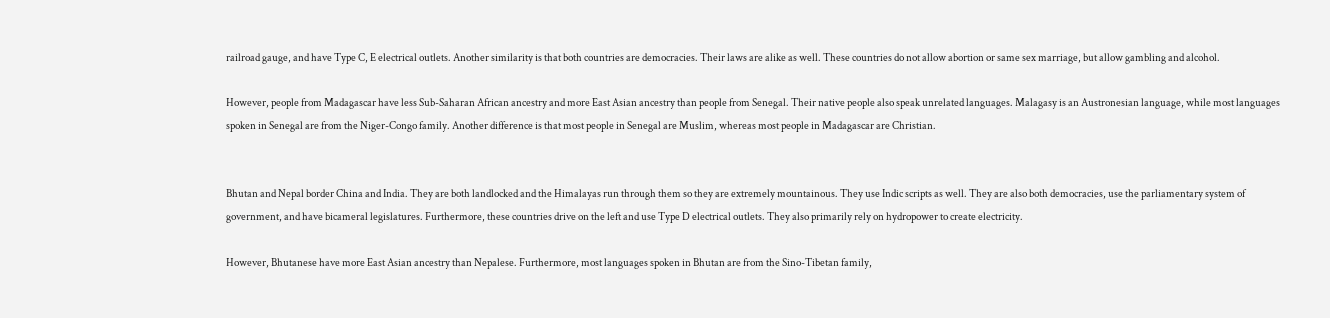railroad gauge, and have Type C, E electrical outlets. Another similarity is that both countries are democracies. Their laws are alike as well. These countries do not allow abortion or same sex marriage, but allow gambling and alcohol.

However, people from Madagascar have less Sub-Saharan African ancestry and more East Asian ancestry than people from Senegal. Their native people also speak unrelated languages. Malagasy is an Austronesian language, while most languages spoken in Senegal are from the Niger-Congo family. Another difference is that most people in Senegal are Muslim, whereas most people in Madagascar are Christian.


Bhutan and Nepal border China and India. They are both landlocked and the Himalayas run through them so they are extremely mountainous. They use Indic scripts as well. They are also both democracies, use the parliamentary system of government, and have bicameral legislatures. Furthermore, these countries drive on the left and use Type D electrical outlets. They also primarily rely on hydropower to create electricity.

However, Bhutanese have more East Asian ancestry than Nepalese. Furthermore, most languages spoken in Bhutan are from the Sino-Tibetan family,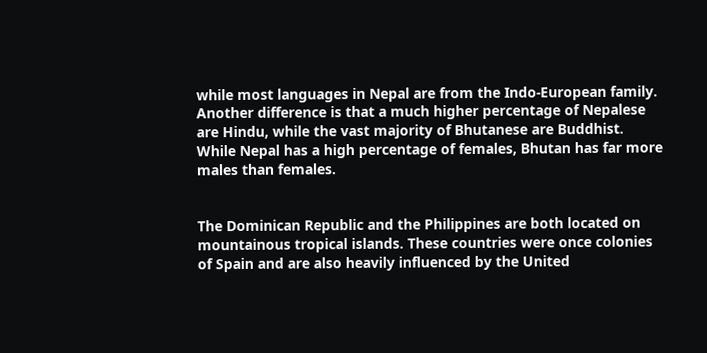while most languages in Nepal are from the Indo-European family. Another difference is that a much higher percentage of Nepalese are Hindu, while the vast majority of Bhutanese are Buddhist. While Nepal has a high percentage of females, Bhutan has far more males than females.


The Dominican Republic and the Philippines are both located on mountainous tropical islands. These countries were once colonies of Spain and are also heavily influenced by the United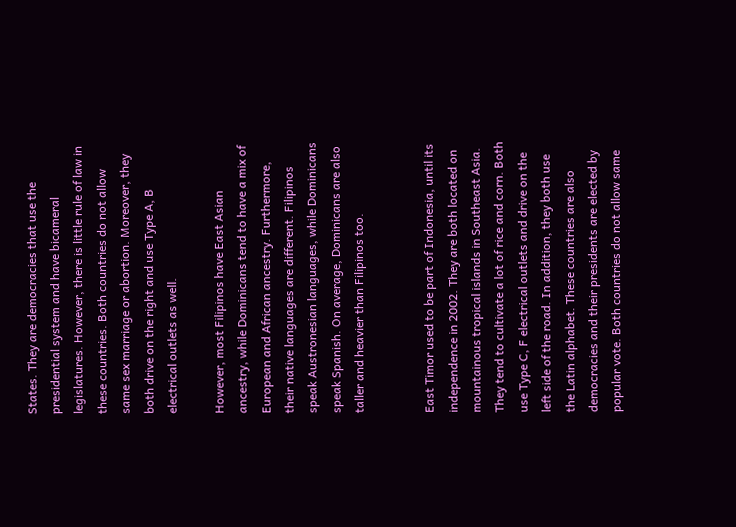States. They are democracies that use the presidential system and have bicameral legislatures. However, there is little rule of law in these countries. Both countries do not allow same sex marriage or abortion. Moreover, they both drive on the right and use Type A, B electrical outlets as well.

However, most Filipinos have East Asian ancestry, while Dominicans tend to have a mix of European and African ancestry. Furthermore, their native languages are different. Filipinos speak Austronesian languages, while Dominicans speak Spanish. On average, Dominicans are also taller and heavier than Filipinos too.


East Timor used to be part of Indonesia, until its independence in 2002. They are both located on mountainous tropical islands in Southeast Asia. They tend to cultivate a lot of rice and corn. Both use Type C, F electrical outlets and drive on the left side of the road. In addition, they both use the Latin alphabet. These countries are also democracies and their presidents are elected by popular vote. Both countries do not allow same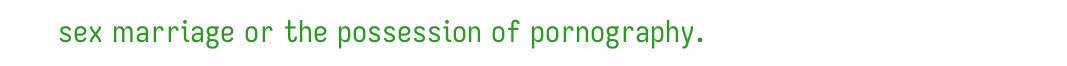sex marriage or the possession of pornography.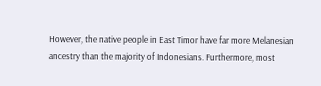However, the native people in East Timor have far more Melanesian ancestry than the majority of Indonesians. Furthermore, most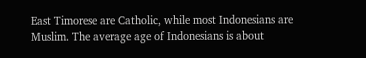East Timorese are Catholic, while most Indonesians are Muslim. The average age of Indonesians is about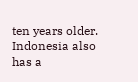ten years older. Indonesia also has a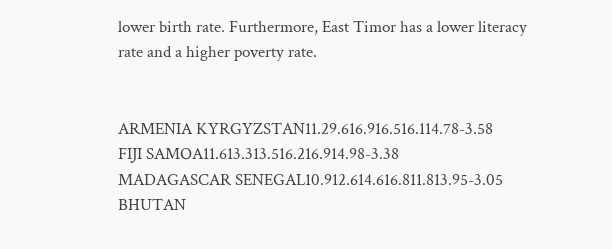lower birth rate. Furthermore, East Timor has a lower literacy rate and a higher poverty rate.


ARMENIA KYRGYZSTAN11.29.616.916.516.114.78-3.58
FIJI SAMOA11.613.313.516.216.914.98-3.38
MADAGASCAR SENEGAL10.912.614.616.811.813.95-3.05
BHUTAN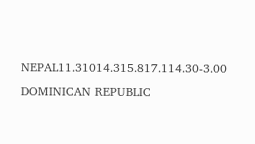NEPAL11.31014.315.817.114.30-3.00
DOMINICAN REPUBLIC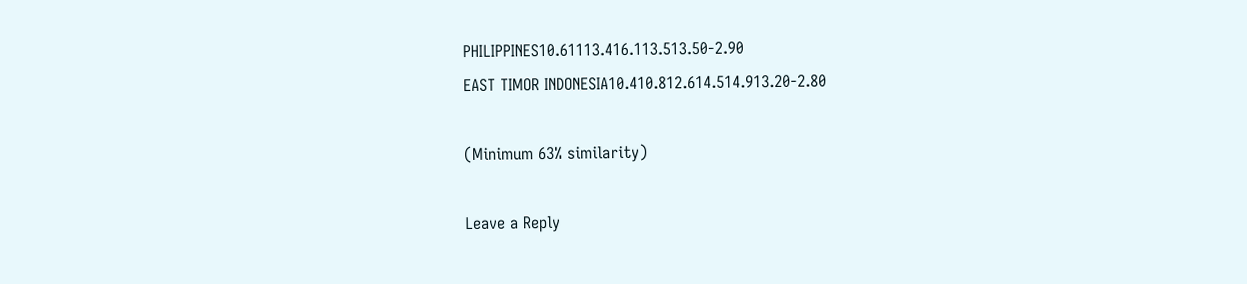PHILIPPINES10.61113.416.113.513.50-2.90
EAST TIMOR INDONESIA10.410.812.614.514.913.20-2.80

(Minimum 63% similarity)

Leave a Reply